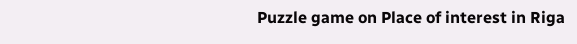Puzzle game on Place of interest in Riga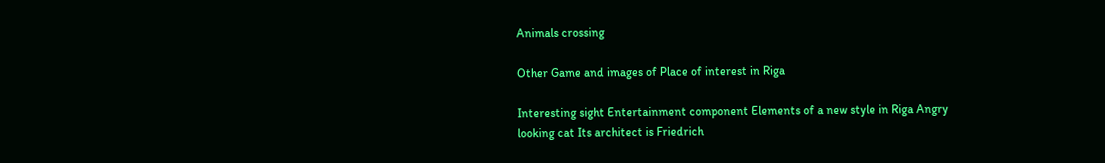Animals crossing

Other Game and images of Place of interest in Riga

Interesting sight Entertainment component Elements of a new style in Riga Angry looking cat Its architect is Friedrich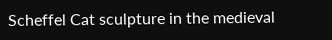Scheffel Cat sculpture in the medieval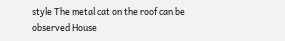style The metal cat on the roof can be observed House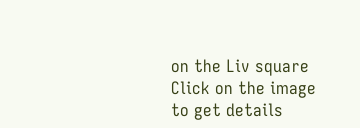on the Liv square
Click on the image to get details